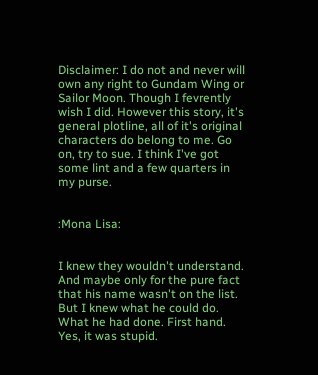Disclaimer: I do not and never will own any right to Gundam Wing or Sailor Moon. Though I fevrently wish I did. However this story, it's general plotline, all of it's original characters do belong to me. Go on, try to sue. I think I've got some lint and a few quarters in my purse.


:Mona Lisa:


I knew they wouldn't understand. And maybe only for the pure fact that his name wasn't on the list. But I knew what he could do. What he had done. First hand. Yes, it was stupid.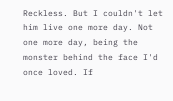Reckless. But I couldn't let him live one more day. Not one more day, being the monster behind the face I'd once loved. If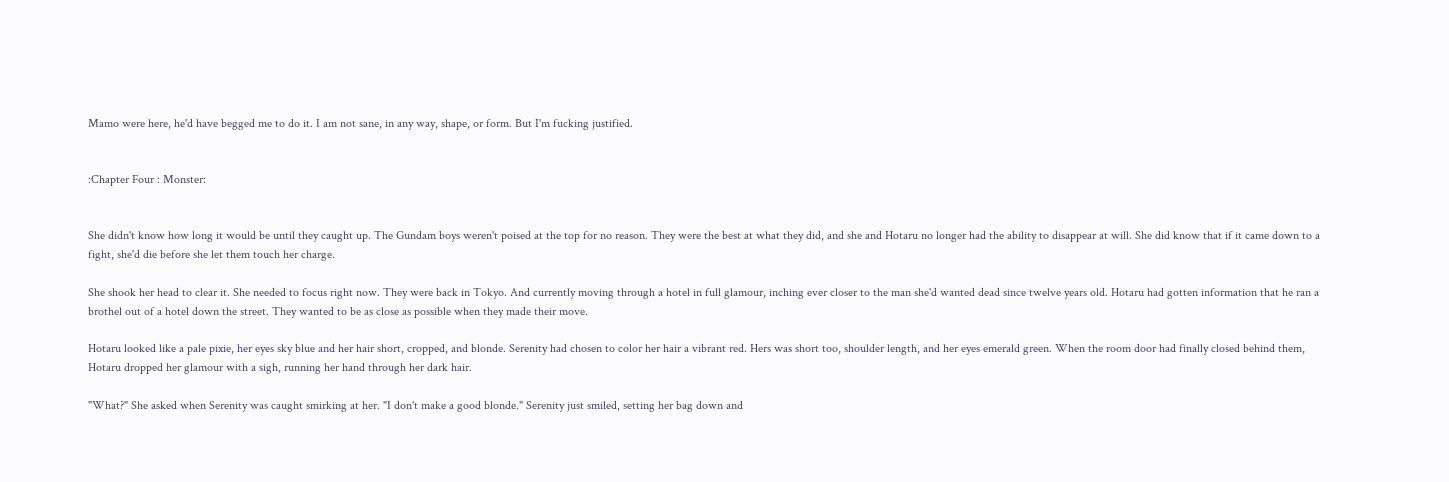Mamo were here, he'd have begged me to do it. I am not sane, in any way, shape, or form. But I'm fucking justified.


:Chapter Four : Monster:


She didn't know how long it would be until they caught up. The Gundam boys weren't poised at the top for no reason. They were the best at what they did, and she and Hotaru no longer had the ability to disappear at will. She did know that if it came down to a fight, she'd die before she let them touch her charge.

She shook her head to clear it. She needed to focus right now. They were back in Tokyo. And currently moving through a hotel in full glamour, inching ever closer to the man she'd wanted dead since twelve years old. Hotaru had gotten information that he ran a brothel out of a hotel down the street. They wanted to be as close as possible when they made their move.

Hotaru looked like a pale pixie, her eyes sky blue and her hair short, cropped, and blonde. Serenity had chosen to color her hair a vibrant red. Hers was short too, shoulder length, and her eyes emerald green. When the room door had finally closed behind them, Hotaru dropped her glamour with a sigh, running her hand through her dark hair.

"What?" She asked when Serenity was caught smirking at her. "I don't make a good blonde." Serenity just smiled, setting her bag down and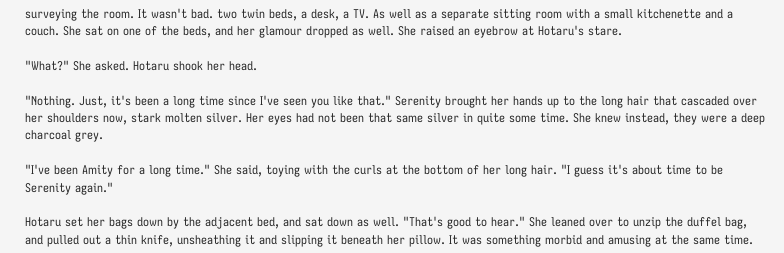surveying the room. It wasn't bad. two twin beds, a desk, a TV. As well as a separate sitting room with a small kitchenette and a couch. She sat on one of the beds, and her glamour dropped as well. She raised an eyebrow at Hotaru's stare.

"What?" She asked. Hotaru shook her head.

"Nothing. Just, it's been a long time since I've seen you like that." Serenity brought her hands up to the long hair that cascaded over her shoulders now, stark molten silver. Her eyes had not been that same silver in quite some time. She knew instead, they were a deep charcoal grey.

"I've been Amity for a long time." She said, toying with the curls at the bottom of her long hair. "I guess it's about time to be Serenity again."

Hotaru set her bags down by the adjacent bed, and sat down as well. "That's good to hear." She leaned over to unzip the duffel bag, and pulled out a thin knife, unsheathing it and slipping it beneath her pillow. It was something morbid and amusing at the same time.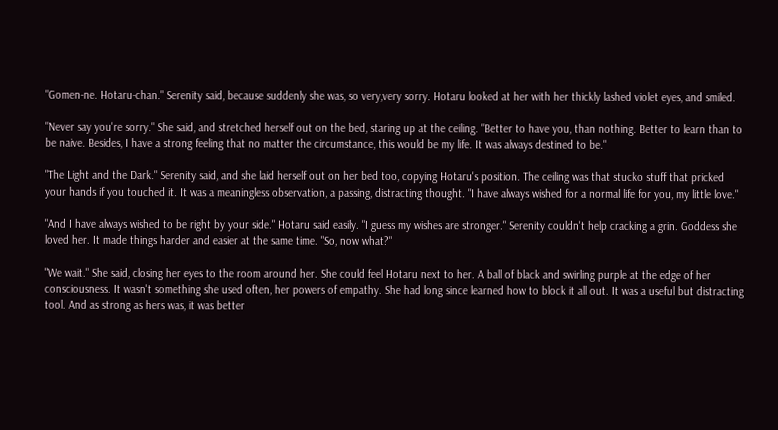"Gomen-ne. Hotaru-chan." Serenity said, because suddenly she was, so very,very sorry. Hotaru looked at her with her thickly lashed violet eyes, and smiled.

"Never say you're sorry." She said, and stretched herself out on the bed, staring up at the ceiling. "Better to have you, than nothing. Better to learn than to be naive. Besides, I have a strong feeling that no matter the circumstance, this would be my life. It was always destined to be."

"The Light and the Dark." Serenity said, and she laid herself out on her bed too, copying Hotaru's position. The ceiling was that stucko stuff that pricked your hands if you touched it. It was a meaningless observation, a passing, distracting thought. "I have always wished for a normal life for you, my little love."

"And I have always wished to be right by your side." Hotaru said easily. "I guess my wishes are stronger." Serenity couldn't help cracking a grin. Goddess she loved her. It made things harder and easier at the same time. "So, now what?"

"We wait." She said, closing her eyes to the room around her. She could feel Hotaru next to her. A ball of black and swirling purple at the edge of her consciousness. It wasn't something she used often, her powers of empathy. She had long since learned how to block it all out. It was a useful but distracting tool. And as strong as hers was, it was better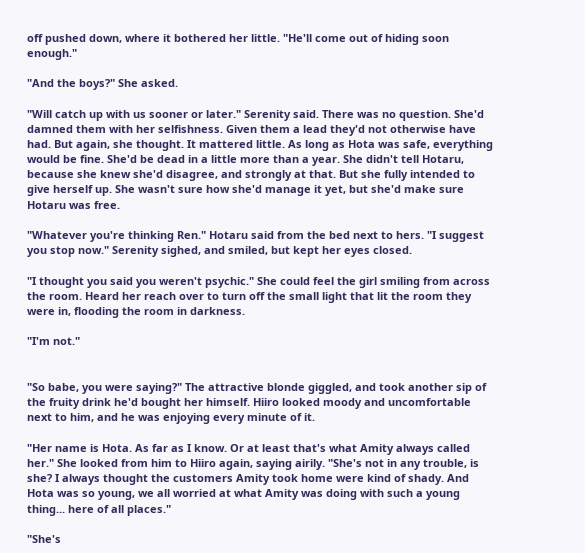off pushed down, where it bothered her little. "He'll come out of hiding soon enough."

"And the boys?" She asked.

"Will catch up with us sooner or later." Serenity said. There was no question. She'd damned them with her selfishness. Given them a lead they'd not otherwise have had. But again, she thought. It mattered little. As long as Hota was safe, everything would be fine. She'd be dead in a little more than a year. She didn't tell Hotaru, because she knew she'd disagree, and strongly at that. But she fully intended to give herself up. She wasn't sure how she'd manage it yet, but she'd make sure Hotaru was free.

"Whatever you're thinking Ren." Hotaru said from the bed next to hers. "I suggest you stop now." Serenity sighed, and smiled, but kept her eyes closed.

"I thought you said you weren't psychic." She could feel the girl smiling from across the room. Heard her reach over to turn off the small light that lit the room they were in, flooding the room in darkness.

"I'm not."


"So babe, you were saying?" The attractive blonde giggled, and took another sip of the fruity drink he'd bought her himself. Hiiro looked moody and uncomfortable next to him, and he was enjoying every minute of it.

"Her name is Hota. As far as I know. Or at least that's what Amity always called her." She looked from him to Hiiro again, saying airily. "She's not in any trouble, is she? I always thought the customers Amity took home were kind of shady. And Hota was so young, we all worried at what Amity was doing with such a young thing... here of all places."

"She's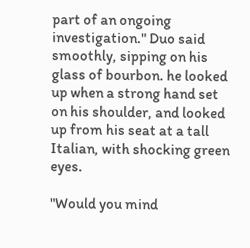part of an ongoing investigation." Duo said smoothly, sipping on his glass of bourbon. he looked up when a strong hand set on his shoulder, and looked up from his seat at a tall Italian, with shocking green eyes.

"Would you mind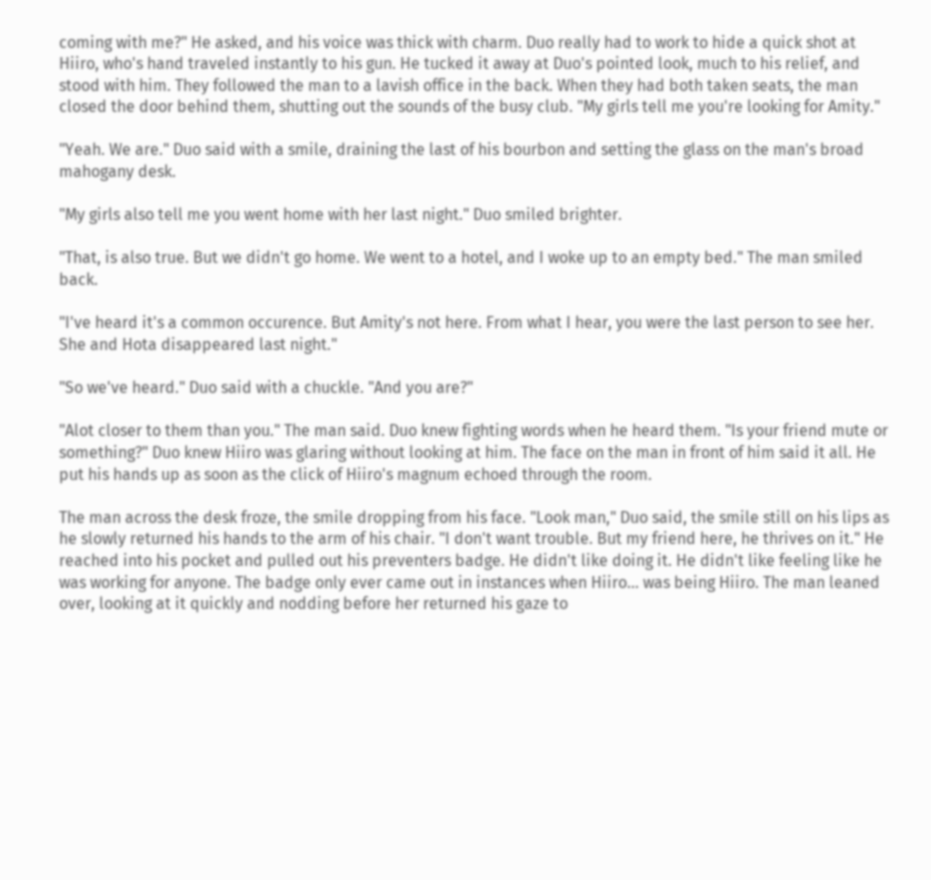coming with me?" He asked, and his voice was thick with charm. Duo really had to work to hide a quick shot at Hiiro, who's hand traveled instantly to his gun. He tucked it away at Duo's pointed look, much to his relief, and stood with him. They followed the man to a lavish office in the back. When they had both taken seats, the man closed the door behind them, shutting out the sounds of the busy club. "My girls tell me you're looking for Amity."

"Yeah. We are." Duo said with a smile, draining the last of his bourbon and setting the glass on the man's broad mahogany desk.

"My girls also tell me you went home with her last night." Duo smiled brighter.

"That, is also true. But we didn't go home. We went to a hotel, and I woke up to an empty bed." The man smiled back.

"I've heard it's a common occurence. But Amity's not here. From what I hear, you were the last person to see her. She and Hota disappeared last night."

"So we've heard." Duo said with a chuckle. "And you are?"

"Alot closer to them than you." The man said. Duo knew fighting words when he heard them. "Is your friend mute or something?" Duo knew Hiiro was glaring without looking at him. The face on the man in front of him said it all. He put his hands up as soon as the click of Hiiro's magnum echoed through the room.

The man across the desk froze, the smile dropping from his face. "Look man," Duo said, the smile still on his lips as he slowly returned his hands to the arm of his chair. "I don't want trouble. But my friend here, he thrives on it." He reached into his pocket and pulled out his preventers badge. He didn't like doing it. He didn't like feeling like he was working for anyone. The badge only ever came out in instances when Hiiro... was being Hiiro. The man leaned over, looking at it quickly and nodding before her returned his gaze to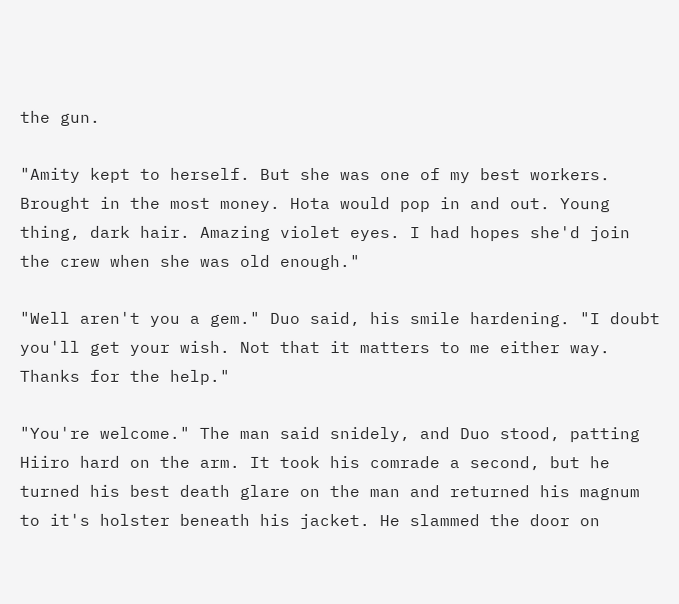the gun.

"Amity kept to herself. But she was one of my best workers. Brought in the most money. Hota would pop in and out. Young thing, dark hair. Amazing violet eyes. I had hopes she'd join the crew when she was old enough."

"Well aren't you a gem." Duo said, his smile hardening. "I doubt you'll get your wish. Not that it matters to me either way. Thanks for the help."

"You're welcome." The man said snidely, and Duo stood, patting Hiiro hard on the arm. It took his comrade a second, but he turned his best death glare on the man and returned his magnum to it's holster beneath his jacket. He slammed the door on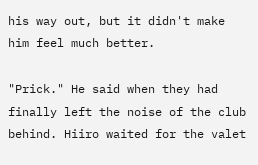his way out, but it didn't make him feel much better.

"Prick." He said when they had finally left the noise of the club behind. Hiiro waited for the valet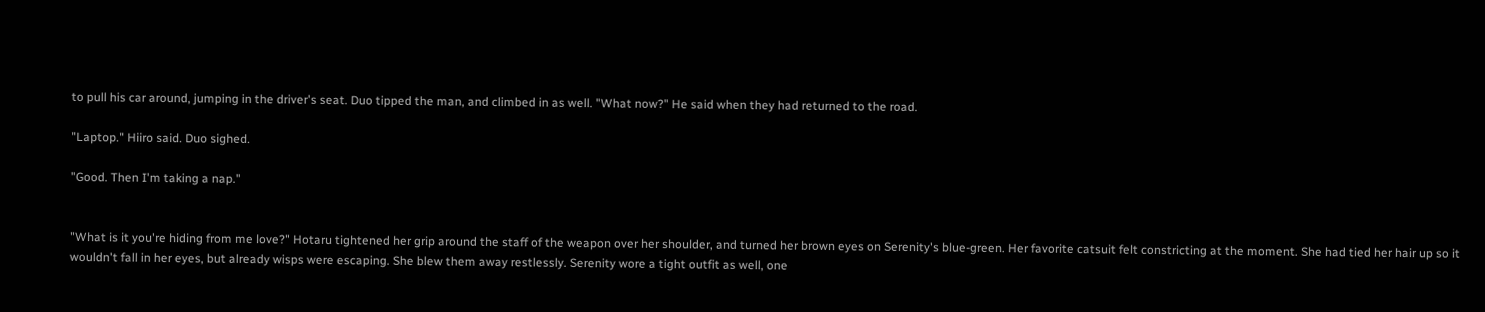to pull his car around, jumping in the driver's seat. Duo tipped the man, and climbed in as well. "What now?" He said when they had returned to the road.

"Laptop." Hiiro said. Duo sighed.

"Good. Then I'm taking a nap."


"What is it you're hiding from me love?" Hotaru tightened her grip around the staff of the weapon over her shoulder, and turned her brown eyes on Serenity's blue-green. Her favorite catsuit felt constricting at the moment. She had tied her hair up so it wouldn't fall in her eyes, but already wisps were escaping. She blew them away restlessly. Serenity wore a tight outfit as well, one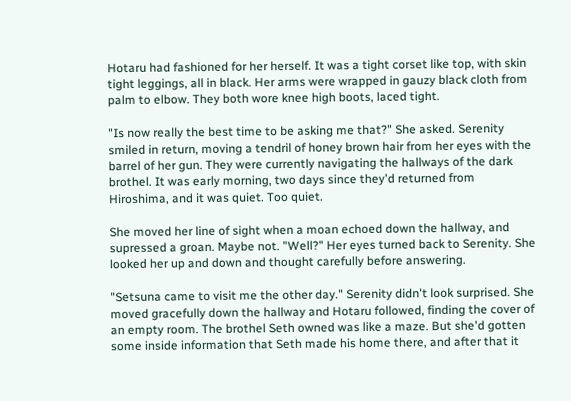Hotaru had fashioned for her herself. It was a tight corset like top, with skin tight leggings, all in black. Her arms were wrapped in gauzy black cloth from palm to elbow. They both wore knee high boots, laced tight.

"Is now really the best time to be asking me that?" She asked. Serenity smiled in return, moving a tendril of honey brown hair from her eyes with the barrel of her gun. They were currently navigating the hallways of the dark brothel. It was early morning, two days since they'd returned from Hiroshima, and it was quiet. Too quiet.

She moved her line of sight when a moan echoed down the hallway, and supressed a groan. Maybe not. "Well?" Her eyes turned back to Serenity. She looked her up and down and thought carefully before answering.

"Setsuna came to visit me the other day." Serenity didn't look surprised. She moved gracefully down the hallway and Hotaru followed, finding the cover of an empty room. The brothel Seth owned was like a maze. But she'd gotten some inside information that Seth made his home there, and after that it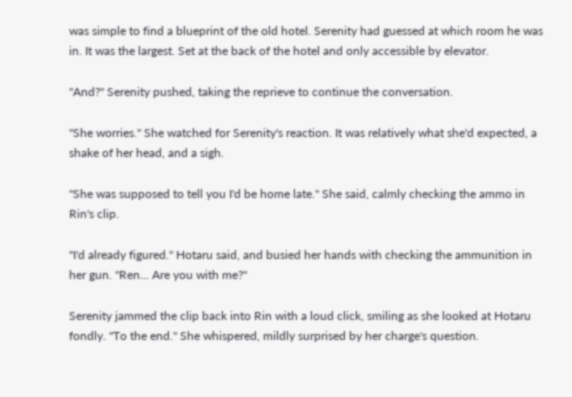was simple to find a blueprint of the old hotel. Serenity had guessed at which room he was in. It was the largest. Set at the back of the hotel and only accessible by elevator.

"And?" Serenity pushed, taking the reprieve to continue the conversation.

"She worries." She watched for Serenity's reaction. It was relatively what she'd expected, a shake of her head, and a sigh.

"She was supposed to tell you I'd be home late." She said, calmly checking the ammo in Rin's clip.

"I'd already figured." Hotaru said, and busied her hands with checking the ammunition in her gun. "Ren... Are you with me?"

Serenity jammed the clip back into Rin with a loud click, smiling as she looked at Hotaru fondly. "To the end." She whispered, mildly surprised by her charge's question.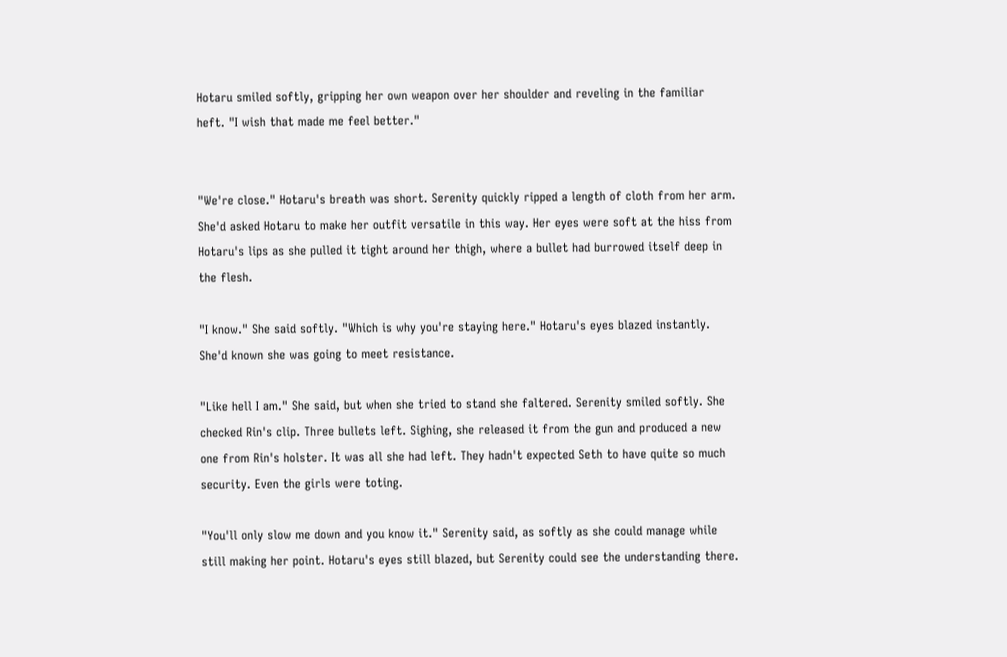Hotaru smiled softly, gripping her own weapon over her shoulder and reveling in the familiar heft. "I wish that made me feel better."


"We're close." Hotaru's breath was short. Serenity quickly ripped a length of cloth from her arm. She'd asked Hotaru to make her outfit versatile in this way. Her eyes were soft at the hiss from Hotaru's lips as she pulled it tight around her thigh, where a bullet had burrowed itself deep in the flesh.

"I know." She said softly. "Which is why you're staying here." Hotaru's eyes blazed instantly. She'd known she was going to meet resistance.

"Like hell I am." She said, but when she tried to stand she faltered. Serenity smiled softly. She checked Rin's clip. Three bullets left. Sighing, she released it from the gun and produced a new one from Rin's holster. It was all she had left. They hadn't expected Seth to have quite so much security. Even the girls were toting.

"You'll only slow me down and you know it." Serenity said, as softly as she could manage while still making her point. Hotaru's eyes still blazed, but Serenity could see the understanding there.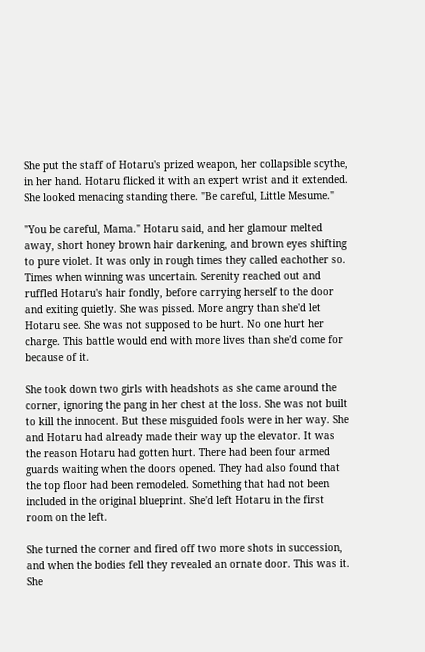She put the staff of Hotaru's prized weapon, her collapsible scythe, in her hand. Hotaru flicked it with an expert wrist and it extended. She looked menacing standing there. "Be careful, Little Mesume."

"You be careful, Mama." Hotaru said, and her glamour melted away, short honey brown hair darkening, and brown eyes shifting to pure violet. It was only in rough times they called eachother so. Times when winning was uncertain. Serenity reached out and ruffled Hotaru's hair fondly, before carrying herself to the door and exiting quietly. She was pissed. More angry than she'd let Hotaru see. She was not supposed to be hurt. No one hurt her charge. This battle would end with more lives than she'd come for because of it.

She took down two girls with headshots as she came around the corner, ignoring the pang in her chest at the loss. She was not built to kill the innocent. But these misguided fools were in her way. She and Hotaru had already made their way up the elevator. It was the reason Hotaru had gotten hurt. There had been four armed guards waiting when the doors opened. They had also found that the top floor had been remodeled. Something that had not been included in the original blueprint. She'd left Hotaru in the first room on the left.

She turned the corner and fired off two more shots in succession, and when the bodies fell they revealed an ornate door. This was it. She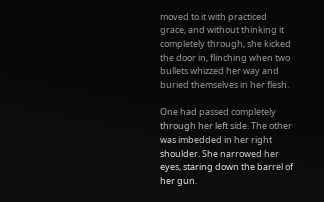moved to it with practiced grace, and without thinking it completely through, she kicked the door in, flinching when two bullets whizzed her way and buried themselves in her flesh.

One had passed completely through her left side. The other was imbedded in her right shoulder. She narrowed her eyes, staring down the barrel of her gun.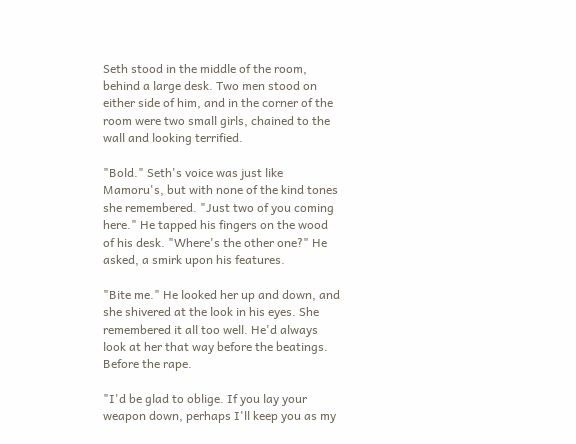Seth stood in the middle of the room, behind a large desk. Two men stood on either side of him, and in the corner of the room were two small girls, chained to the wall and looking terrified.

"Bold." Seth's voice was just like Mamoru's, but with none of the kind tones she remembered. "Just two of you coming here." He tapped his fingers on the wood of his desk. "Where's the other one?" He asked, a smirk upon his features.

"Bite me." He looked her up and down, and she shivered at the look in his eyes. She remembered it all too well. He'd always look at her that way before the beatings. Before the rape.

"I'd be glad to oblige. If you lay your weapon down, perhaps I'll keep you as my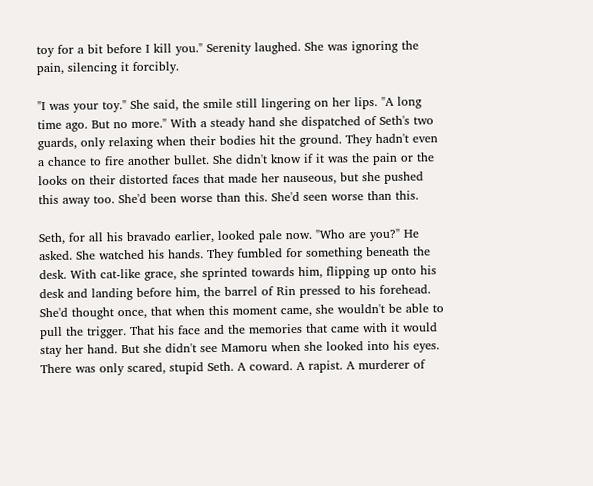toy for a bit before I kill you." Serenity laughed. She was ignoring the pain, silencing it forcibly.

"I was your toy." She said, the smile still lingering on her lips. "A long time ago. But no more." With a steady hand she dispatched of Seth's two guards, only relaxing when their bodies hit the ground. They hadn't even a chance to fire another bullet. She didn't know if it was the pain or the looks on their distorted faces that made her nauseous, but she pushed this away too. She'd been worse than this. She'd seen worse than this.

Seth, for all his bravado earlier, looked pale now. "Who are you?" He asked. She watched his hands. They fumbled for something beneath the desk. With cat-like grace, she sprinted towards him, flipping up onto his desk and landing before him, the barrel of Rin pressed to his forehead. She'd thought once, that when this moment came, she wouldn't be able to pull the trigger. That his face and the memories that came with it would stay her hand. But she didn't see Mamoru when she looked into his eyes. There was only scared, stupid Seth. A coward. A rapist. A murderer of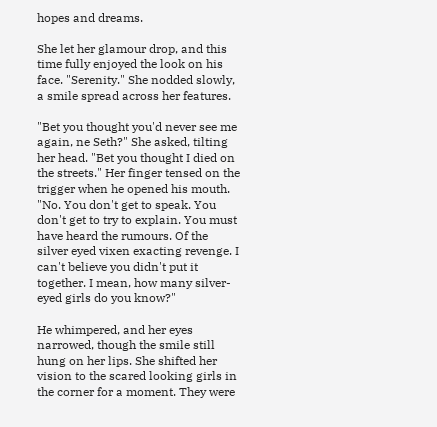hopes and dreams.

She let her glamour drop, and this time fully enjoyed the look on his face. "Serenity." She nodded slowly, a smile spread across her features.

"Bet you thought you'd never see me again, ne Seth?" She asked, tilting her head. "Bet you thought I died on the streets." Her finger tensed on the trigger when he opened his mouth. "No. You don't get to speak. You don't get to try to explain. You must have heard the rumours. Of the silver eyed vixen exacting revenge. I can't believe you didn't put it together. I mean, how many silver-eyed girls do you know?"

He whimpered, and her eyes narrowed, though the smile still hung on her lips. She shifted her vision to the scared looking girls in the corner for a moment. They were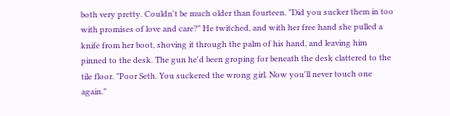both very pretty. Couldn't be much older than fourteen. "Did you sucker them in too with promises of love and care?" He twitched, and with her free hand she pulled a knife from her boot, shoving it through the palm of his hand, and leaving him pinned to the desk. The gun he'd been groping for beneath the desk clattered to the tile floor. "Poor Seth. You suckered the wrong girl. Now you'll never touch one again."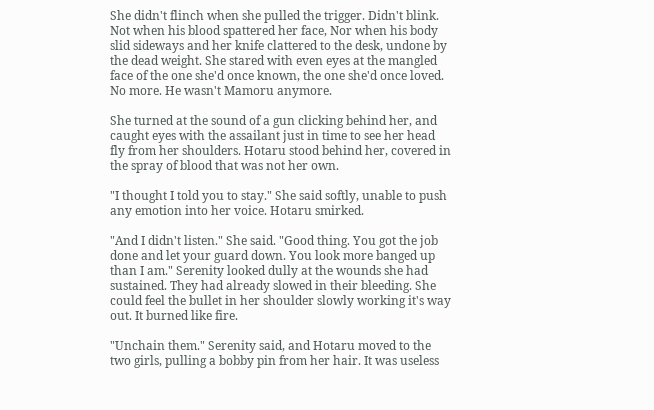She didn't flinch when she pulled the trigger. Didn't blink. Not when his blood spattered her face, Nor when his body slid sideways and her knife clattered to the desk, undone by the dead weight. She stared with even eyes at the mangled face of the one she'd once known, the one she'd once loved. No more. He wasn't Mamoru anymore.

She turned at the sound of a gun clicking behind her, and caught eyes with the assailant just in time to see her head fly from her shoulders. Hotaru stood behind her, covered in the spray of blood that was not her own.

"I thought I told you to stay." She said softly, unable to push any emotion into her voice. Hotaru smirked.

"And I didn't listen." She said. "Good thing. You got the job done and let your guard down. You look more banged up than I am." Serenity looked dully at the wounds she had sustained. They had already slowed in their bleeding. She could feel the bullet in her shoulder slowly working it's way out. It burned like fire.

"Unchain them." Serenity said, and Hotaru moved to the two girls, pulling a bobby pin from her hair. It was useless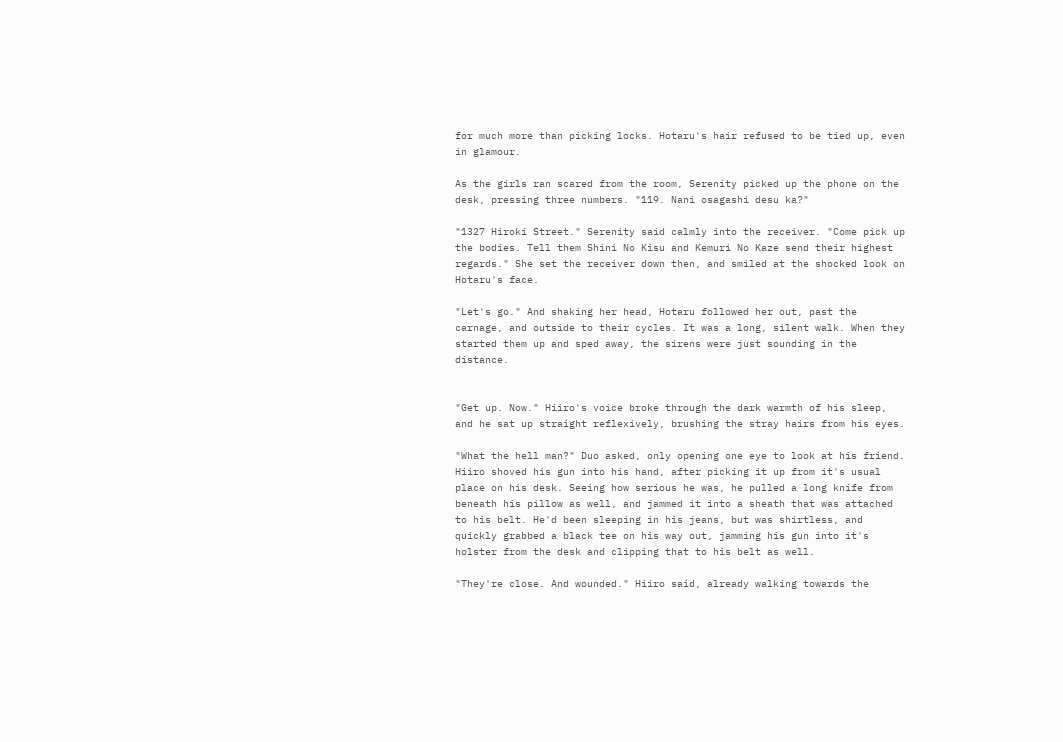for much more than picking locks. Hotaru's hair refused to be tied up, even in glamour.

As the girls ran scared from the room, Serenity picked up the phone on the desk, pressing three numbers. "119. Nani osagashi desu ka?"

"1327 Hiroki Street." Serenity said calmly into the receiver. "Come pick up the bodies. Tell them Shini No Kisu and Kemuri No Kaze send their highest regards." She set the receiver down then, and smiled at the shocked look on Hotaru's face.

"Let's go." And shaking her head, Hotaru followed her out, past the carnage, and outside to their cycles. It was a long, silent walk. When they started them up and sped away, the sirens were just sounding in the distance.


"Get up. Now." Hiiro's voice broke through the dark warmth of his sleep, and he sat up straight reflexively, brushing the stray hairs from his eyes.

"What the hell man?" Duo asked, only opening one eye to look at his friend. Hiiro shoved his gun into his hand, after picking it up from it's usual place on his desk. Seeing how serious he was, he pulled a long knife from beneath his pillow as well, and jammed it into a sheath that was attached to his belt. He'd been sleeping in his jeans, but was shirtless, and quickly grabbed a black tee on his way out, jamming his gun into it's holster from the desk and clipping that to his belt as well.

"They're close. And wounded." Hiiro said, already walking towards the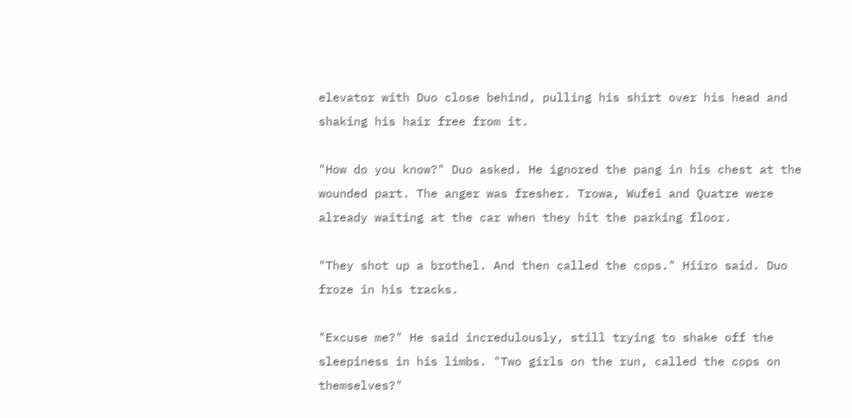elevator with Duo close behind, pulling his shirt over his head and shaking his hair free from it.

"How do you know?" Duo asked. He ignored the pang in his chest at the wounded part. The anger was fresher. Trowa, Wufei and Quatre were already waiting at the car when they hit the parking floor.

"They shot up a brothel. And then called the cops." Hiiro said. Duo froze in his tracks.

"Excuse me?" He said incredulously, still trying to shake off the sleepiness in his limbs. "Two girls on the run, called the cops on themselves?"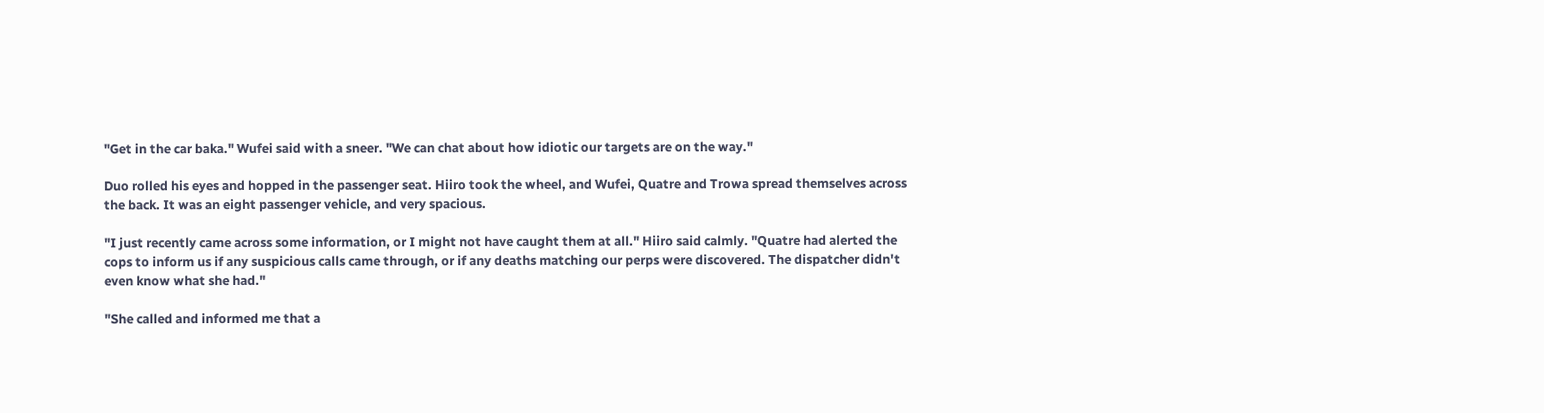"Get in the car baka." Wufei said with a sneer. "We can chat about how idiotic our targets are on the way."

Duo rolled his eyes and hopped in the passenger seat. Hiiro took the wheel, and Wufei, Quatre and Trowa spread themselves across the back. It was an eight passenger vehicle, and very spacious.

"I just recently came across some information, or I might not have caught them at all." Hiiro said calmly. "Quatre had alerted the cops to inform us if any suspicious calls came through, or if any deaths matching our perps were discovered. The dispatcher didn't even know what she had."

"She called and informed me that a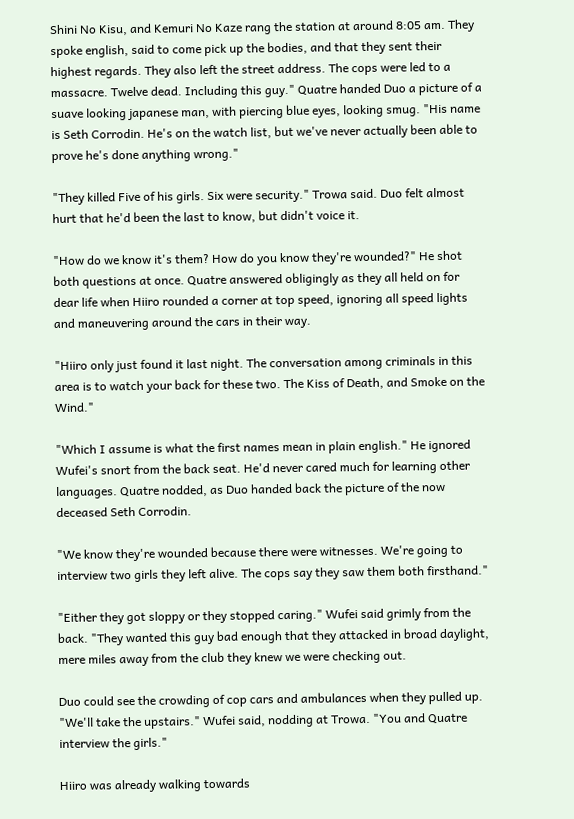Shini No Kisu, and Kemuri No Kaze rang the station at around 8:05 am. They spoke english, said to come pick up the bodies, and that they sent their highest regards. They also left the street address. The cops were led to a massacre. Twelve dead. Including this guy." Quatre handed Duo a picture of a suave looking japanese man, with piercing blue eyes, looking smug. "His name is Seth Corrodin. He's on the watch list, but we've never actually been able to prove he's done anything wrong."

"They killed Five of his girls. Six were security." Trowa said. Duo felt almost hurt that he'd been the last to know, but didn't voice it.

"How do we know it's them? How do you know they're wounded?" He shot both questions at once. Quatre answered obligingly as they all held on for dear life when Hiiro rounded a corner at top speed, ignoring all speed lights and maneuvering around the cars in their way.

"Hiiro only just found it last night. The conversation among criminals in this area is to watch your back for these two. The Kiss of Death, and Smoke on the Wind."

"Which I assume is what the first names mean in plain english." He ignored Wufei's snort from the back seat. He'd never cared much for learning other languages. Quatre nodded, as Duo handed back the picture of the now deceased Seth Corrodin.

"We know they're wounded because there were witnesses. We're going to interview two girls they left alive. The cops say they saw them both firsthand."

"Either they got sloppy or they stopped caring." Wufei said grimly from the back. "They wanted this guy bad enough that they attacked in broad daylight, mere miles away from the club they knew we were checking out.

Duo could see the crowding of cop cars and ambulances when they pulled up. "We'll take the upstairs." Wufei said, nodding at Trowa. "You and Quatre interview the girls."

Hiiro was already walking towards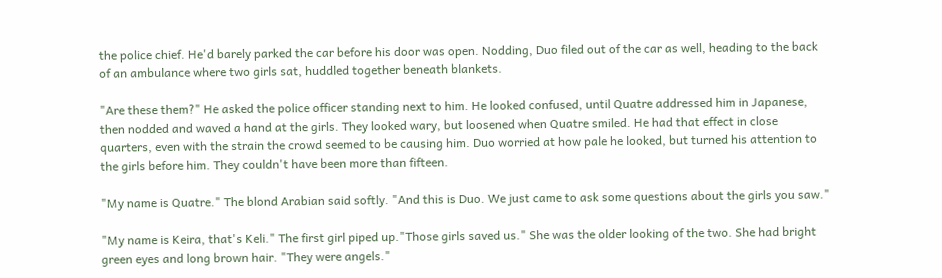the police chief. He'd barely parked the car before his door was open. Nodding, Duo filed out of the car as well, heading to the back of an ambulance where two girls sat, huddled together beneath blankets.

"Are these them?" He asked the police officer standing next to him. He looked confused, until Quatre addressed him in Japanese, then nodded and waved a hand at the girls. They looked wary, but loosened when Quatre smiled. He had that effect in close quarters, even with the strain the crowd seemed to be causing him. Duo worried at how pale he looked, but turned his attention to the girls before him. They couldn't have been more than fifteen.

"My name is Quatre." The blond Arabian said softly. "And this is Duo. We just came to ask some questions about the girls you saw."

"My name is Keira, that's Keli." The first girl piped up."Those girls saved us." She was the older looking of the two. She had bright green eyes and long brown hair. "They were angels."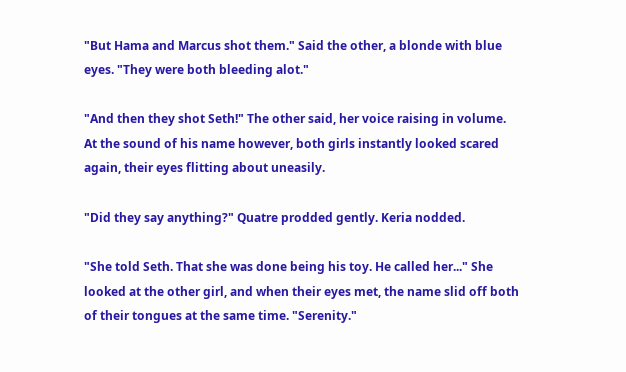"But Hama and Marcus shot them." Said the other, a blonde with blue eyes. "They were both bleeding alot."

"And then they shot Seth!" The other said, her voice raising in volume. At the sound of his name however, both girls instantly looked scared again, their eyes flitting about uneasily.

"Did they say anything?" Quatre prodded gently. Keria nodded.

"She told Seth. That she was done being his toy. He called her..." She looked at the other girl, and when their eyes met, the name slid off both of their tongues at the same time. "Serenity."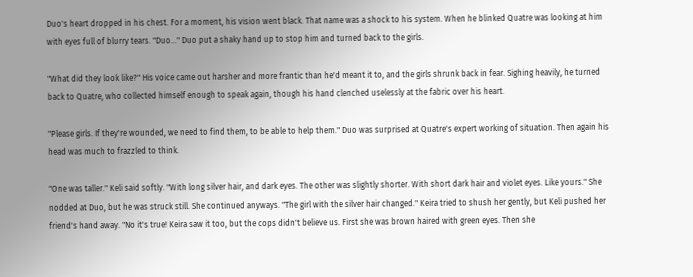Duo's heart dropped in his chest. For a moment, his vision went black. That name was a shock to his system. When he blinked Quatre was looking at him with eyes full of blurry tears. "Duo..." Duo put a shaky hand up to stop him and turned back to the girls.

"What did they look like?" His voice came out harsher and more frantic than he'd meant it to, and the girls shrunk back in fear. Sighing heavily, he turned back to Quatre, who collected himself enough to speak again, though his hand clenched uselessly at the fabric over his heart.

"Please girls. If they're wounded, we need to find them, to be able to help them." Duo was surprised at Quatre's expert working of situation. Then again his head was much to frazzled to think.

"One was taller." Keli said softly. "With long silver hair, and dark eyes. The other was slightly shorter. With short dark hair and violet eyes. Like yours." She nodded at Duo, but he was struck still. She continued anyways. "The girl with the silver hair changed." Keira tried to shush her gently, but Keli pushed her friend's hand away. "No it's true! Keira saw it too, but the cops didn't believe us. First she was brown haired with green eyes. Then she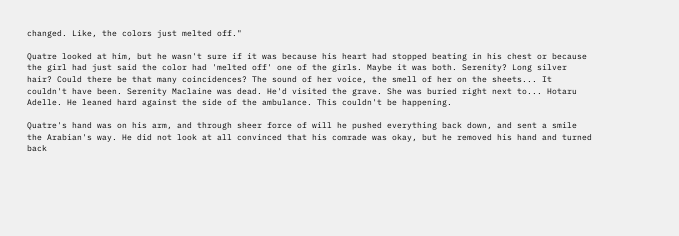changed. Like, the colors just melted off."

Quatre looked at him, but he wasn't sure if it was because his heart had stopped beating in his chest or because the girl had just said the color had 'melted off' one of the girls. Maybe it was both. Serenity? Long silver hair? Could there be that many coincidences? The sound of her voice, the smell of her on the sheets... It couldn't have been. Serenity Maclaine was dead. He'd visited the grave. She was buried right next to... Hotaru Adelle. He leaned hard against the side of the ambulance. This couldn't be happening.

Quatre's hand was on his arm, and through sheer force of will he pushed everything back down, and sent a smile the Arabian's way. He did not look at all convinced that his comrade was okay, but he removed his hand and turned back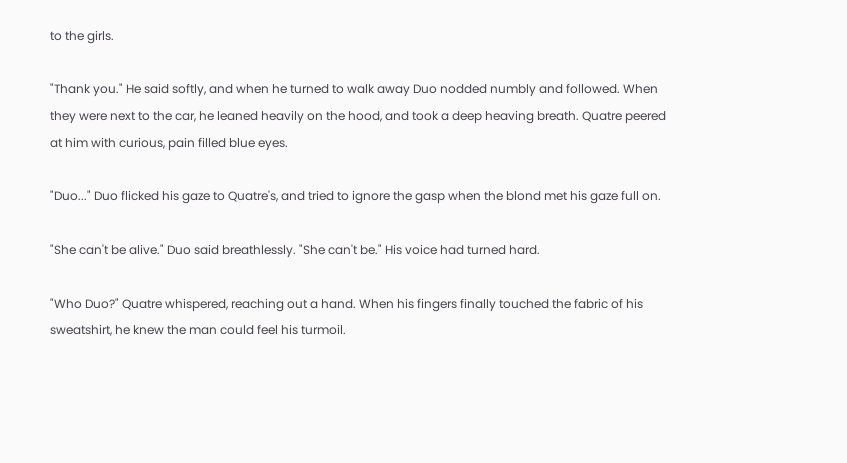to the girls.

"Thank you." He said softly, and when he turned to walk away Duo nodded numbly and followed. When they were next to the car, he leaned heavily on the hood, and took a deep heaving breath. Quatre peered at him with curious, pain filled blue eyes.

"Duo..." Duo flicked his gaze to Quatre's, and tried to ignore the gasp when the blond met his gaze full on.

"She can't be alive." Duo said breathlessly. "She can't be." His voice had turned hard.

"Who Duo?" Quatre whispered, reaching out a hand. When his fingers finally touched the fabric of his sweatshirt, he knew the man could feel his turmoil.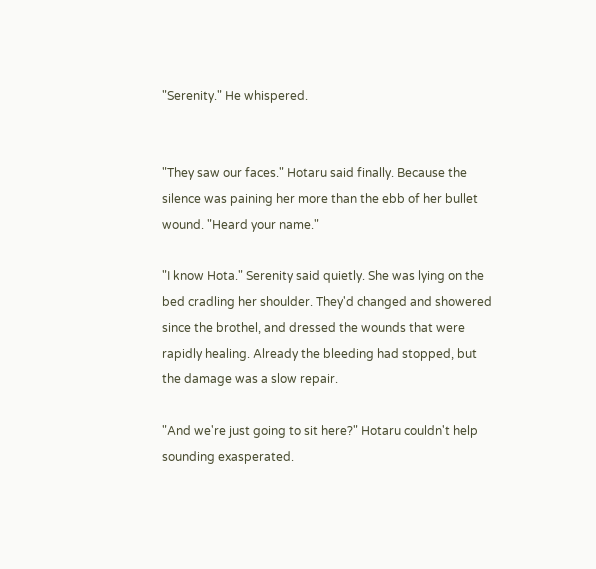"Serenity." He whispered.


"They saw our faces." Hotaru said finally. Because the silence was paining her more than the ebb of her bullet wound. "Heard your name."

"I know Hota." Serenity said quietly. She was lying on the bed cradling her shoulder. They'd changed and showered since the brothel, and dressed the wounds that were rapidly healing. Already the bleeding had stopped, but the damage was a slow repair.

"And we're just going to sit here?" Hotaru couldn't help sounding exasperated.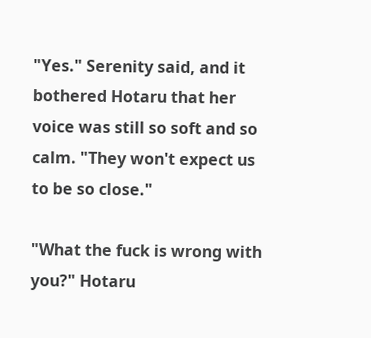"Yes." Serenity said, and it bothered Hotaru that her voice was still so soft and so calm. "They won't expect us to be so close."

"What the fuck is wrong with you?" Hotaru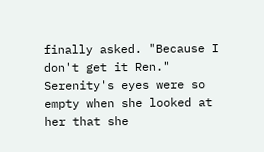finally asked. "Because I don't get it Ren." Serenity's eyes were so empty when she looked at her that she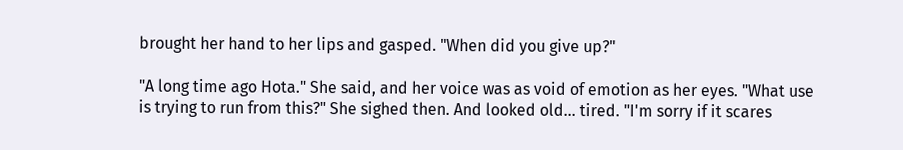brought her hand to her lips and gasped. "When did you give up?"

"A long time ago Hota." She said, and her voice was as void of emotion as her eyes. "What use is trying to run from this?" She sighed then. And looked old... tired. "I'm sorry if it scares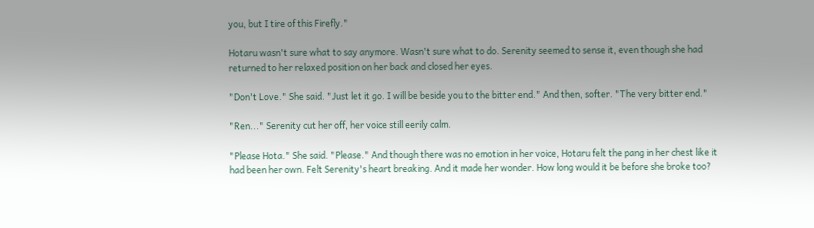you, but I tire of this Firefly."

Hotaru wasn't sure what to say anymore. Wasn't sure what to do. Serenity seemed to sense it, even though she had returned to her relaxed position on her back and closed her eyes.

"Don't Love." She said. "Just let it go. I will be beside you to the bitter end." And then, softer. "The very bitter end."

"Ren..." Serenity cut her off, her voice still eerily calm.

"Please Hota." She said. "Please." And though there was no emotion in her voice, Hotaru felt the pang in her chest like it had been her own. Felt Serenity's heart breaking. And it made her wonder. How long would it be before she broke too?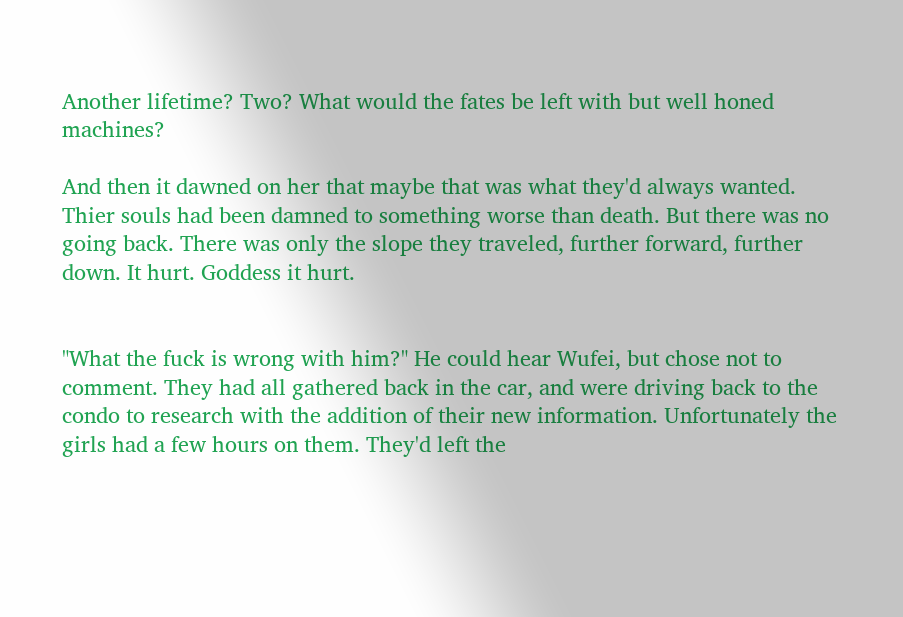Another lifetime? Two? What would the fates be left with but well honed machines?

And then it dawned on her that maybe that was what they'd always wanted. Thier souls had been damned to something worse than death. But there was no going back. There was only the slope they traveled, further forward, further down. It hurt. Goddess it hurt.


"What the fuck is wrong with him?" He could hear Wufei, but chose not to comment. They had all gathered back in the car, and were driving back to the condo to research with the addition of their new information. Unfortunately the girls had a few hours on them. They'd left the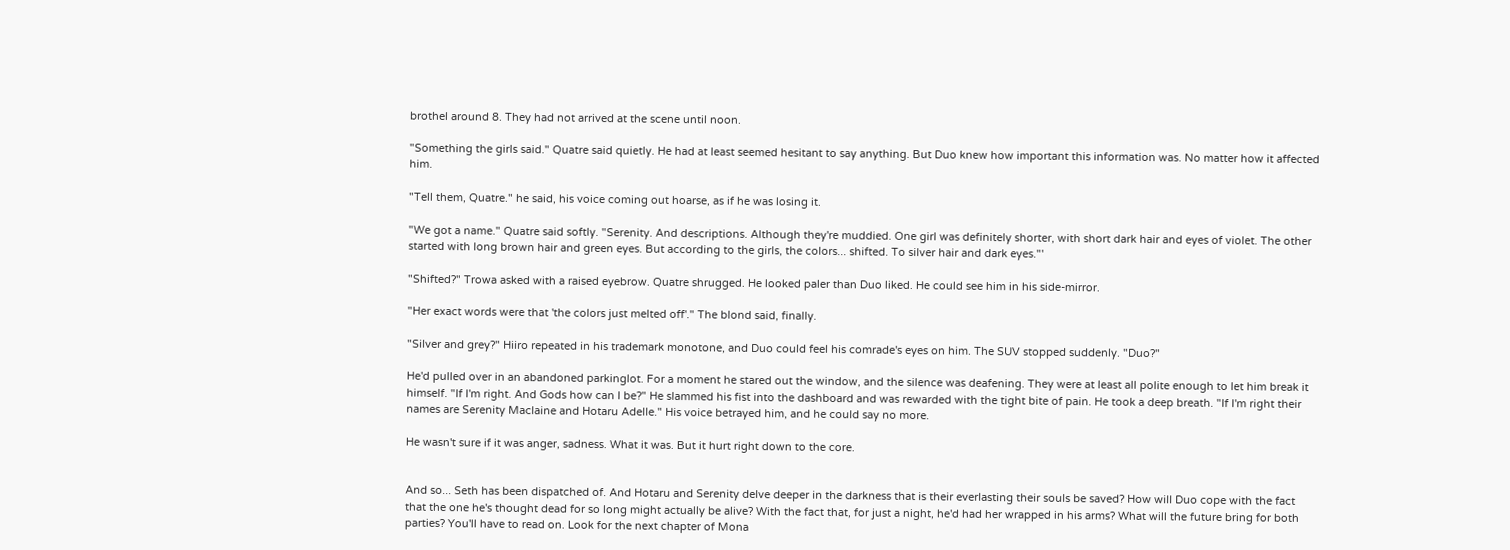brothel around 8. They had not arrived at the scene until noon.

"Something the girls said." Quatre said quietly. He had at least seemed hesitant to say anything. But Duo knew how important this information was. No matter how it affected him.

"Tell them, Quatre." he said, his voice coming out hoarse, as if he was losing it.

"We got a name." Quatre said softly. "Serenity. And descriptions. Although they're muddied. One girl was definitely shorter, with short dark hair and eyes of violet. The other started with long brown hair and green eyes. But according to the girls, the colors... shifted. To silver hair and dark eyes."'

"Shifted?" Trowa asked with a raised eyebrow. Quatre shrugged. He looked paler than Duo liked. He could see him in his side-mirror.

"Her exact words were that 'the colors just melted off'." The blond said, finally.

"Silver and grey?" Hiiro repeated in his trademark monotone, and Duo could feel his comrade's eyes on him. The SUV stopped suddenly. "Duo?"

He'd pulled over in an abandoned parkinglot. For a moment he stared out the window, and the silence was deafening. They were at least all polite enough to let him break it himself. "If I'm right. And Gods how can I be?" He slammed his fist into the dashboard and was rewarded with the tight bite of pain. He took a deep breath. "If I'm right their names are Serenity Maclaine and Hotaru Adelle." His voice betrayed him, and he could say no more.

He wasn't sure if it was anger, sadness. What it was. But it hurt right down to the core.


And so... Seth has been dispatched of. And Hotaru and Serenity delve deeper in the darkness that is their everlasting their souls be saved? How will Duo cope with the fact that the one he's thought dead for so long might actually be alive? With the fact that, for just a night, he'd had her wrapped in his arms? What will the future bring for both parties? You'll have to read on. Look for the next chapter of Mona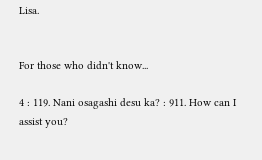Lisa.


For those who didn't know...

4 : 119. Nani osagashi desu ka? : 911. How can I assist you?